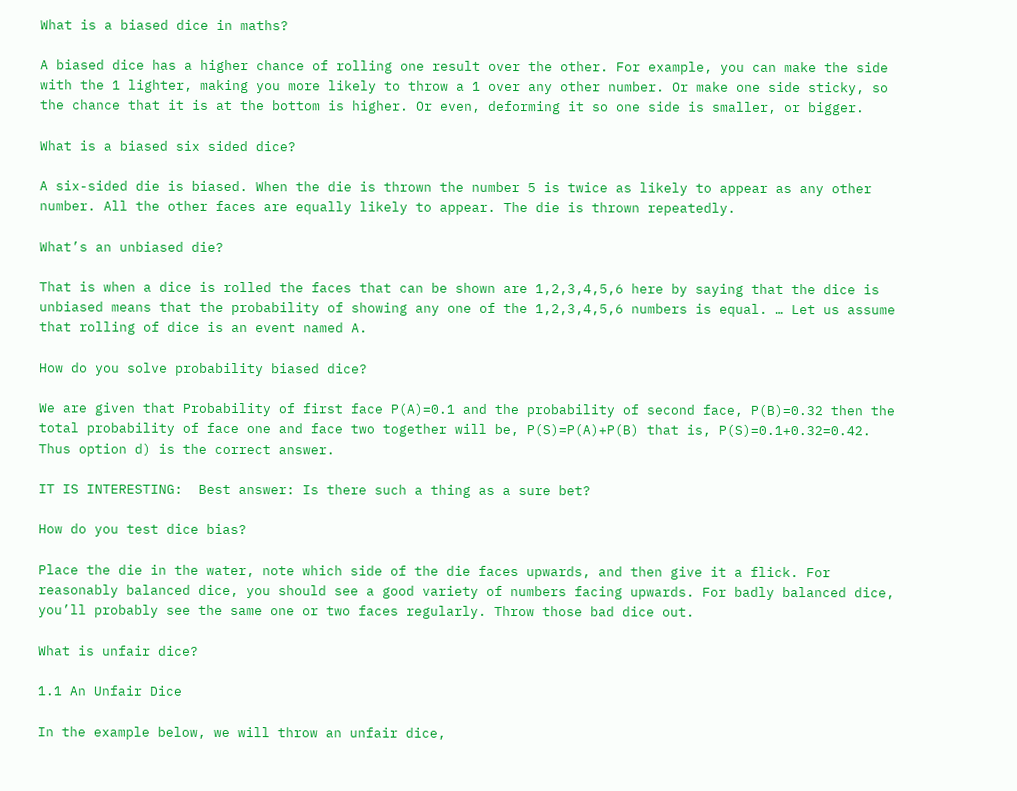What is a biased dice in maths?

A biased dice has a higher chance of rolling one result over the other. For example, you can make the side with the 1 lighter, making you more likely to throw a 1 over any other number. Or make one side sticky, so the chance that it is at the bottom is higher. Or even, deforming it so one side is smaller, or bigger.

What is a biased six sided dice?

A six-sided die is biased. When the die is thrown the number 5 is twice as likely to appear as any other number. All the other faces are equally likely to appear. The die is thrown repeatedly.

What’s an unbiased die?

That is when a dice is rolled the faces that can be shown are 1,2,3,4,5,6 here by saying that the dice is unbiased means that the probability of showing any one of the 1,2,3,4,5,6 numbers is equal. … Let us assume that rolling of dice is an event named A.

How do you solve probability biased dice?

We are given that Probability of first face P(A)=0.1 and the probability of second face, P(B)=0.32 then the total probability of face one and face two together will be, P(S)=P(A)+P(B) that is, P(S)=0.1+0.32=0.42. Thus option d) is the correct answer.

IT IS INTERESTING:  Best answer: Is there such a thing as a sure bet?

How do you test dice bias?

Place the die in the water, note which side of the die faces upwards, and then give it a flick. For reasonably balanced dice, you should see a good variety of numbers facing upwards. For badly balanced dice, you’ll probably see the same one or two faces regularly. Throw those bad dice out.

What is unfair dice?

1.1 An Unfair Dice

In the example below, we will throw an unfair dice,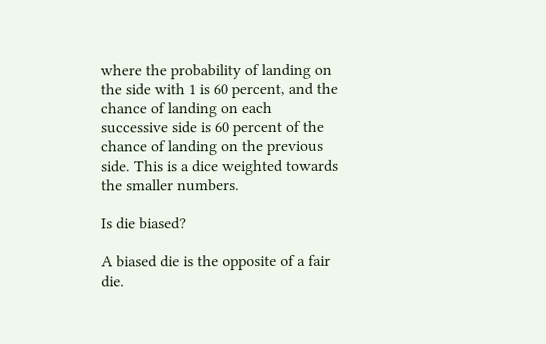where the probability of landing on the side with 1 is 60 percent, and the chance of landing on each successive side is 60 percent of the chance of landing on the previous side. This is a dice weighted towards the smaller numbers.

Is die biased?

A biased die is the opposite of a fair die.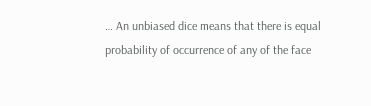… An unbiased dice means that there is equal probability of occurrence of any of the face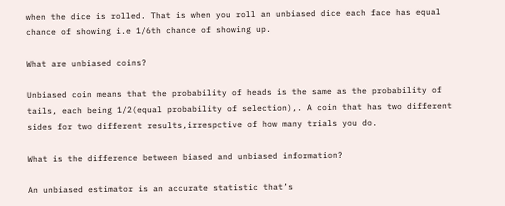when the dice is rolled. That is when you roll an unbiased dice each face has equal chance of showing i.e 1/6th chance of showing up.

What are unbiased coins?

Unbiased coin means that the probability of heads is the same as the probability of tails, each being 1/2(equal probability of selection),. A coin that has two different sides for two different results,irrespctive of how many trials you do.

What is the difference between biased and unbiased information?

An unbiased estimator is an accurate statistic that’s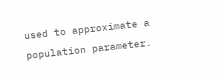used to approximate a population parameter.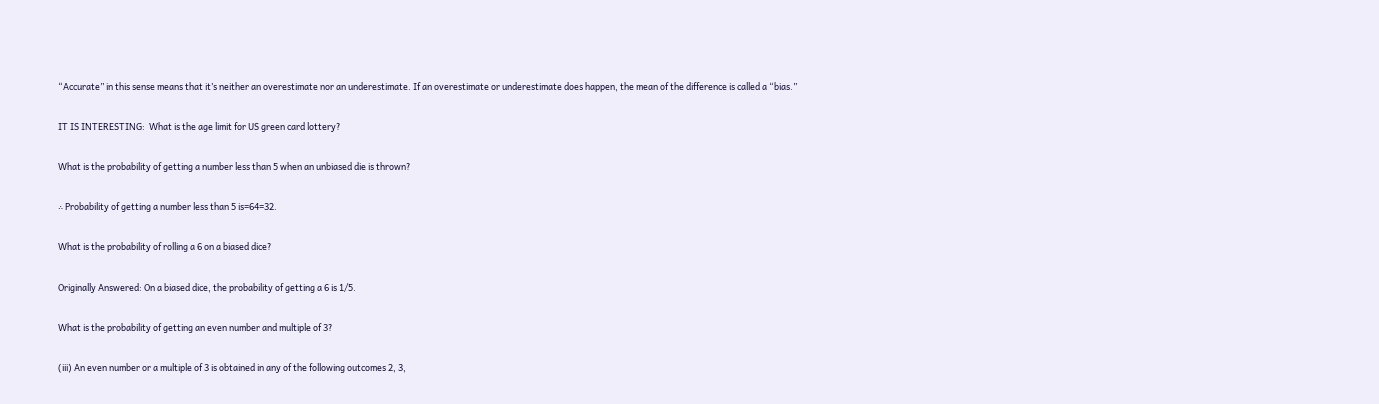“Accurate” in this sense means that it’s neither an overestimate nor an underestimate. If an overestimate or underestimate does happen, the mean of the difference is called a “bias.”

IT IS INTERESTING:  What is the age limit for US green card lottery?

What is the probability of getting a number less than 5 when an unbiased die is thrown?

∴ Probability of getting a number less than 5 is=64=32.

What is the probability of rolling a 6 on a biased dice?

Originally Answered: On a biased dice, the probability of getting a 6 is 1/5.

What is the probability of getting an even number and multiple of 3?

(iii) An even number or a multiple of 3 is obtained in any of the following outcomes 2, 3,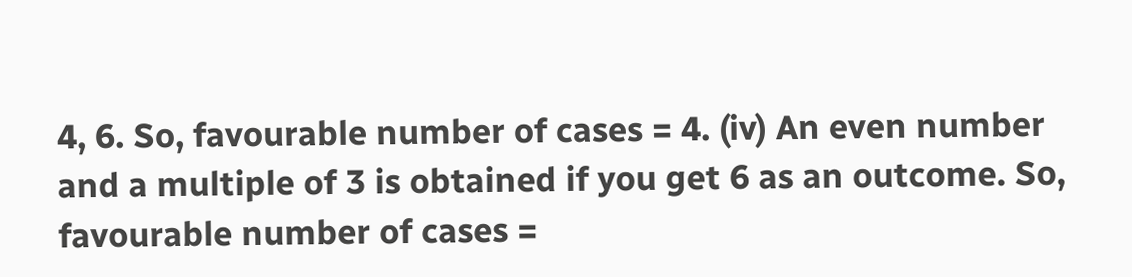4, 6. So, favourable number of cases = 4. (iv) An even number and a multiple of 3 is obtained if you get 6 as an outcome. So, favourable number of cases =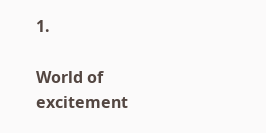1.

World of excitement